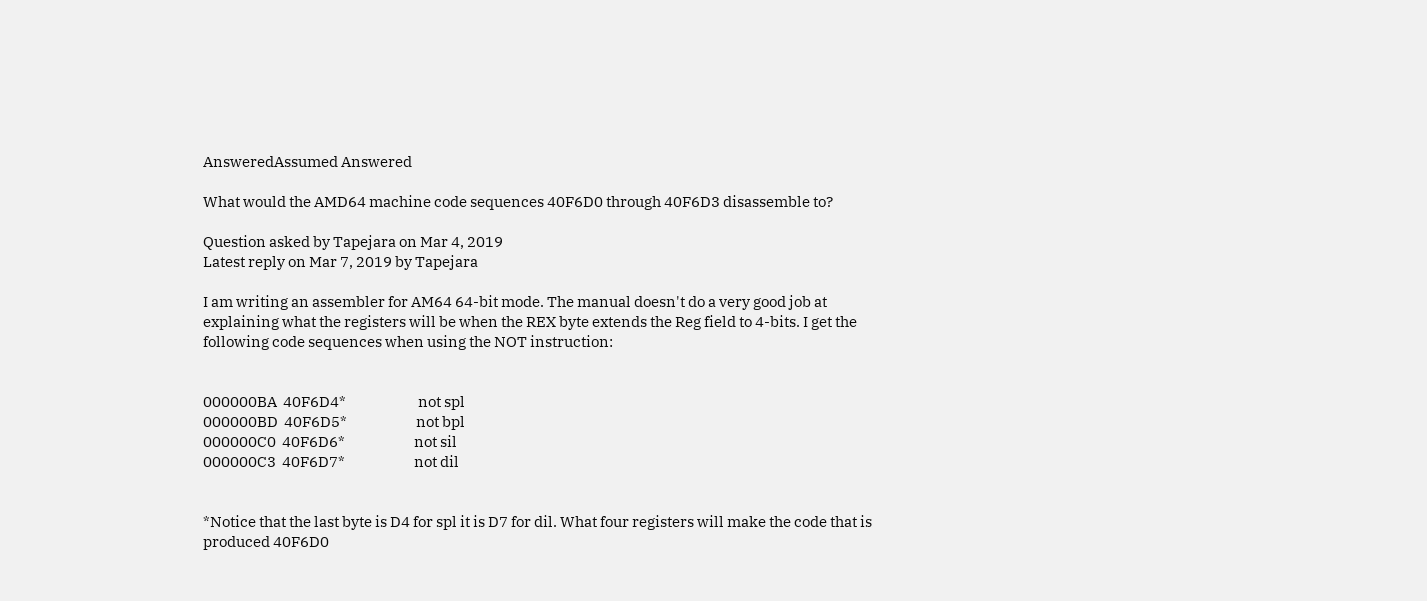AnsweredAssumed Answered

What would the AMD64 machine code sequences 40F6D0 through 40F6D3 disassemble to?

Question asked by Tapejara on Mar 4, 2019
Latest reply on Mar 7, 2019 by Tapejara

I am writing an assembler for AM64 64-bit mode. The manual doesn't do a very good job at explaining what the registers will be when the REX byte extends the Reg field to 4-bits. I get the following code sequences when using the NOT instruction:


000000BA  40F6D4*                        not spl
000000BD  40F6D5*                       not bpl
000000C0  40F6D6*                       not sil
000000C3  40F6D7*                       not dil


*Notice that the last byte is D4 for spl it is D7 for dil. What four registers will make the code that is produced 40F6D0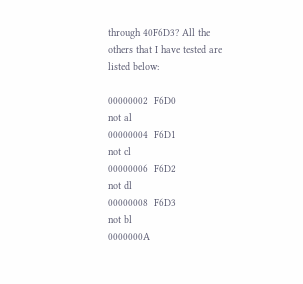through 40F6D3? All the others that I have tested are listed below:

00000002  F6D0                          not al
00000004  F6D1                          not cl
00000006  F6D2                          not dl
00000008  F6D3                          not bl
0000000A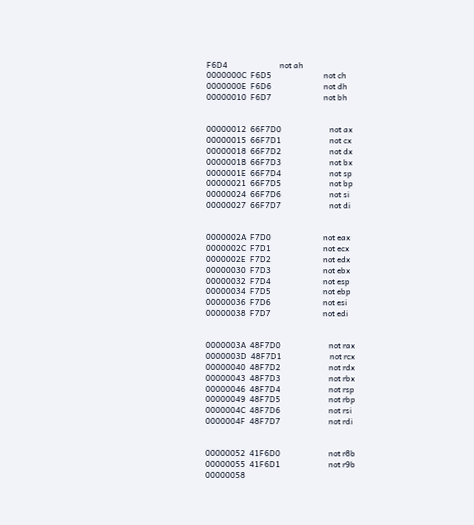F6D4                          not ah
0000000C  F6D5                          not ch
0000000E  F6D6                          not dh
00000010  F6D7                          not bh


00000012  66F7D0                        not ax
00000015  66F7D1                        not cx
00000018  66F7D2                        not dx
0000001B  66F7D3                        not bx
0000001E  66F7D4                        not sp
00000021  66F7D5                        not bp
00000024  66F7D6                        not si
00000027  66F7D7                        not di


0000002A  F7D0                          not eax
0000002C  F7D1                          not ecx
0000002E  F7D2                          not edx
00000030  F7D3                          not ebx
00000032  F7D4                          not esp
00000034  F7D5                          not ebp
00000036  F7D6                          not esi
00000038  F7D7                          not edi


0000003A  48F7D0                        not rax
0000003D  48F7D1                        not rcx
00000040  48F7D2                        not rdx
00000043  48F7D3                        not rbx
00000046  48F7D4                        not rsp
00000049  48F7D5                        not rbp
0000004C  48F7D6                        not rsi
0000004F  48F7D7                        not rdi


00000052  41F6D0                        not r8b
00000055  41F6D1                        not r9b
00000058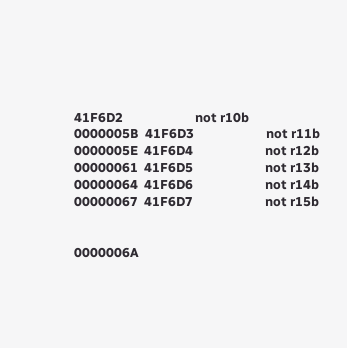41F6D2                        not r10b
0000005B  41F6D3                        not r11b
0000005E  41F6D4                        not r12b
00000061  41F6D5                        not r13b
00000064  41F6D6                        not r14b
00000067  41F6D7                        not r15b


0000006A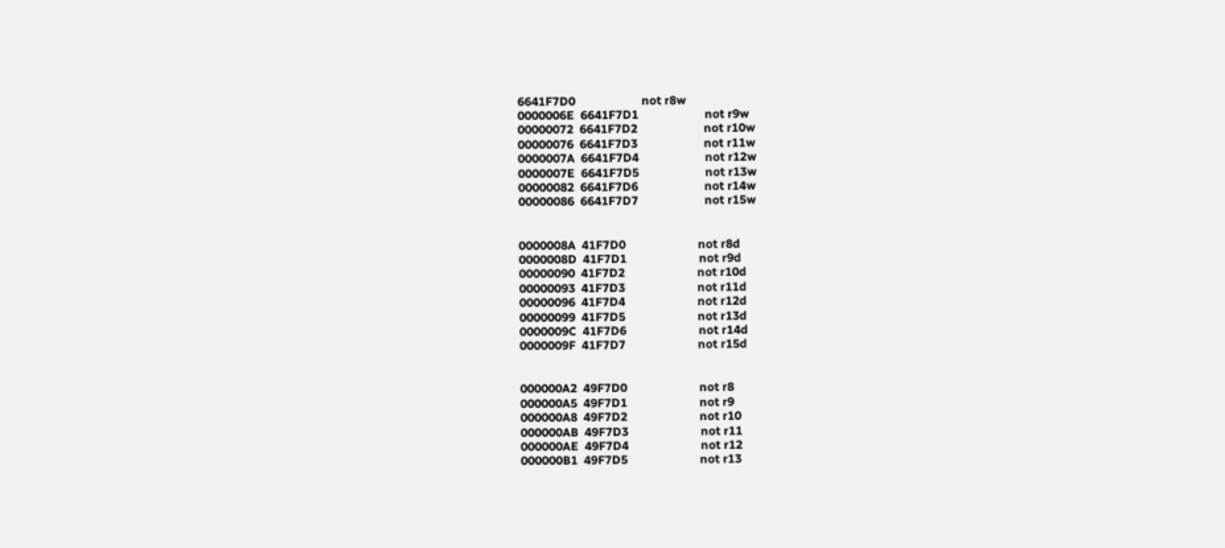6641F7D0                      not r8w
0000006E  6641F7D1                      not r9w
00000072  6641F7D2                      not r10w
00000076  6641F7D3                      not r11w
0000007A  6641F7D4                      not r12w
0000007E  6641F7D5                      not r13w
00000082  6641F7D6                      not r14w
00000086  6641F7D7                      not r15w


0000008A  41F7D0                        not r8d
0000008D  41F7D1                        not r9d
00000090  41F7D2                        not r10d
00000093  41F7D3                        not r11d
00000096  41F7D4                        not r12d
00000099  41F7D5                        not r13d
0000009C  41F7D6                        not r14d
0000009F  41F7D7                        not r15d


000000A2  49F7D0                        not r8
000000A5  49F7D1                        not r9
000000A8  49F7D2                        not r10
000000AB  49F7D3                        not r11
000000AE  49F7D4                        not r12
000000B1  49F7D5                        not r13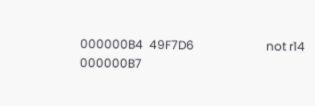000000B4  49F7D6                        not r14
000000B7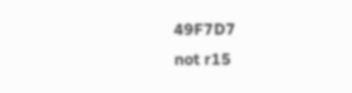49F7D7                        not r15